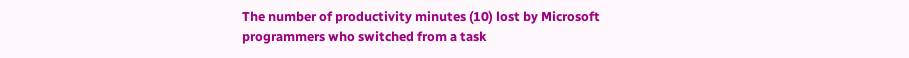The number of productivity minutes (10) lost by Microsoft programmers who switched from a task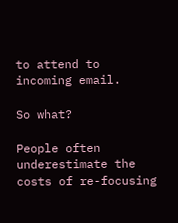to attend to incoming email.

So what?

People often underestimate the costs of re-focusing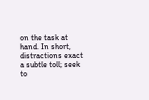on the task at hand. In short, distractions exact a subtle toll; seek to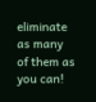eliminate as many of them as you can!